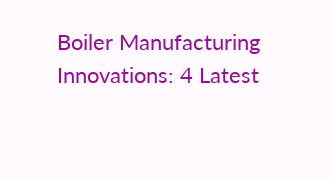Boiler Manufacturing Innovations: 4 Latest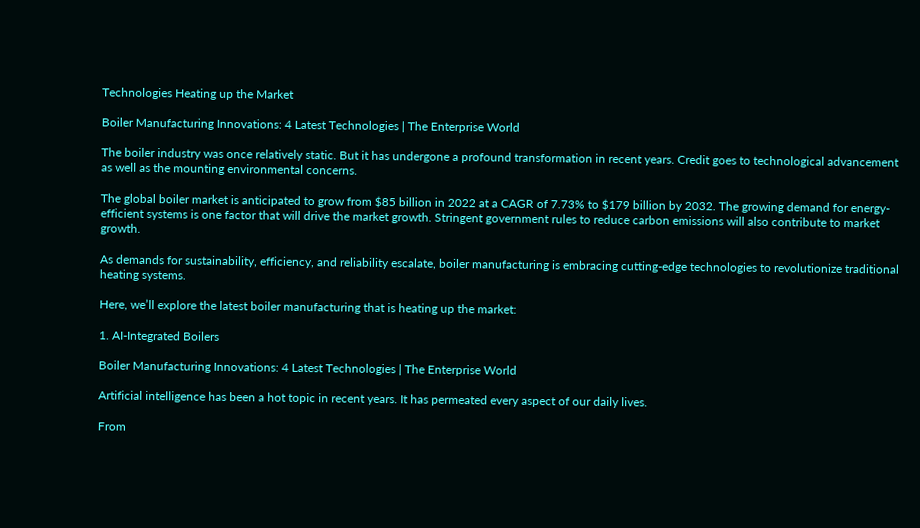Technologies Heating up the Market

Boiler Manufacturing Innovations: 4 Latest Technologies | The Enterprise World

The boiler industry was once relatively static. But it has undergone a profound transformation in recent years. Credit goes to technological advancement as well as the mounting environmental concerns.

The global boiler market is anticipated to grow from $85 billion in 2022 at a CAGR of 7.73% to $179 billion by 2032. The growing demand for energy-efficient systems is one factor that will drive the market growth. Stringent government rules to reduce carbon emissions will also contribute to market growth.

As demands for sustainability, efficiency, and reliability escalate, boiler manufacturing is embracing cutting-edge technologies to revolutionize traditional heating systems.

Here, we’ll explore the latest boiler manufacturing that is heating up the market:

1. AI-Integrated Boilers

Boiler Manufacturing Innovations: 4 Latest Technologies | The Enterprise World

Artificial intelligence has been a hot topic in recent years. It has permeated every aspect of our daily lives.

From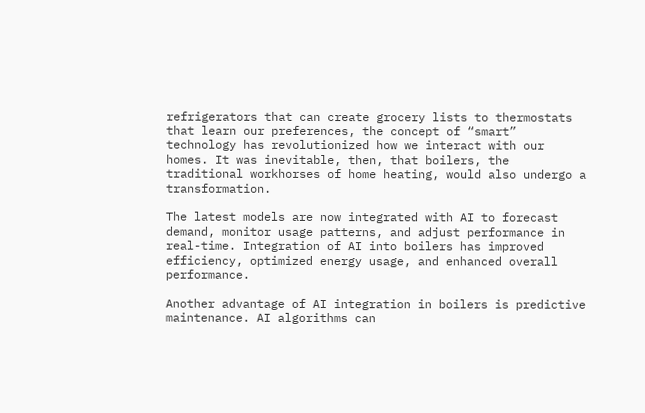refrigerators that can create grocery lists to thermostats that learn our preferences, the concept of “smart” technology has revolutionized how we interact with our homes. It was inevitable, then, that boilers, the traditional workhorses of home heating, would also undergo a transformation.

The latest models are now integrated with AI to forecast demand, monitor usage patterns, and adjust performance in real-time. Integration of AI into boilers has improved efficiency, optimized energy usage, and enhanced overall performance.

Another advantage of AI integration in boilers is predictive maintenance. AI algorithms can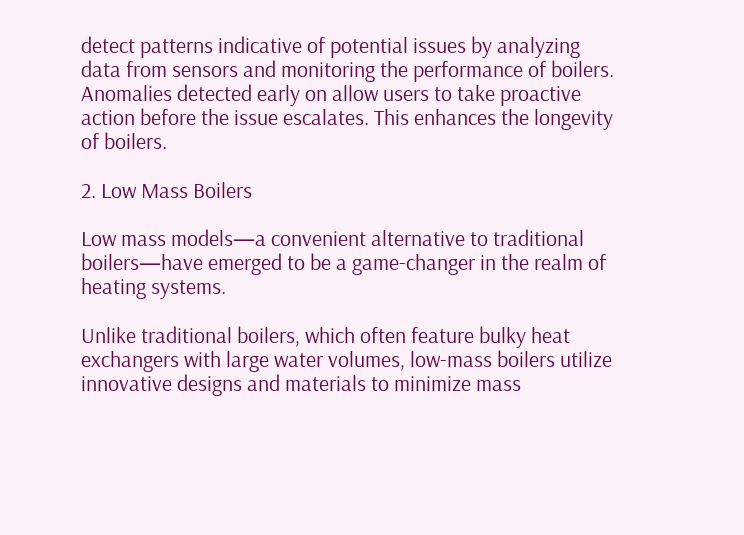detect patterns indicative of potential issues by analyzing data from sensors and monitoring the performance of boilers. Anomalies detected early on allow users to take proactive action before the issue escalates. This enhances the longevity of boilers.

2. Low Mass Boilers

Low mass models—a convenient alternative to traditional boilers—have emerged to be a game-changer in the realm of heating systems.

Unlike traditional boilers, which often feature bulky heat exchangers with large water volumes, low-mass boilers utilize innovative designs and materials to minimize mass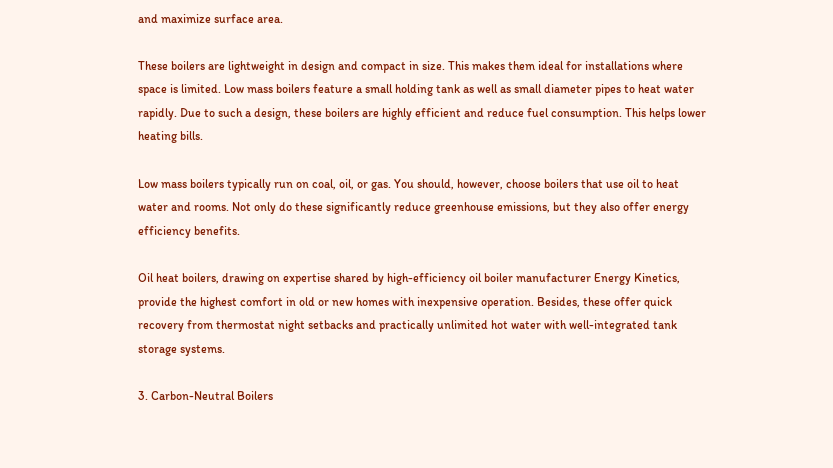and maximize surface area.

These boilers are lightweight in design and compact in size. This makes them ideal for installations where space is limited. Low mass boilers feature a small holding tank as well as small diameter pipes to heat water rapidly. Due to such a design, these boilers are highly efficient and reduce fuel consumption. This helps lower heating bills.

Low mass boilers typically run on coal, oil, or gas. You should, however, choose boilers that use oil to heat water and rooms. Not only do these significantly reduce greenhouse emissions, but they also offer energy efficiency benefits.

Oil heat boilers, drawing on expertise shared by high-efficiency oil boiler manufacturer Energy Kinetics, provide the highest comfort in old or new homes with inexpensive operation. Besides, these offer quick recovery from thermostat night setbacks and practically unlimited hot water with well-integrated tank storage systems.

3. Carbon-Neutral Boilers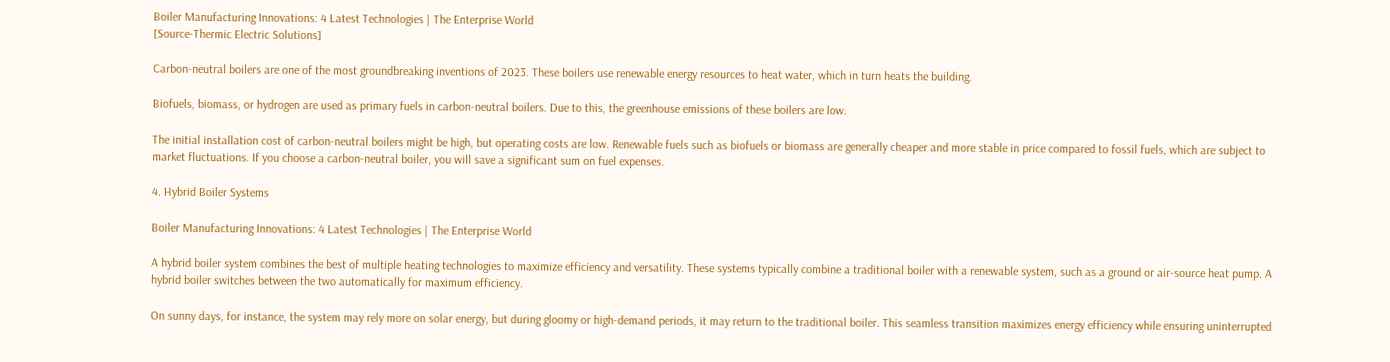Boiler Manufacturing Innovations: 4 Latest Technologies | The Enterprise World
[Source-Thermic Electric Solutions]

Carbon-neutral boilers are one of the most groundbreaking inventions of 2023. These boilers use renewable energy resources to heat water, which in turn heats the building.

Biofuels, biomass, or hydrogen are used as primary fuels in carbon-neutral boilers. Due to this, the greenhouse emissions of these boilers are low.

The initial installation cost of carbon-neutral boilers might be high, but operating costs are low. Renewable fuels such as biofuels or biomass are generally cheaper and more stable in price compared to fossil fuels, which are subject to market fluctuations. If you choose a carbon-neutral boiler, you will save a significant sum on fuel expenses.

4. Hybrid Boiler Systems

Boiler Manufacturing Innovations: 4 Latest Technologies | The Enterprise World

A hybrid boiler system combines the best of multiple heating technologies to maximize efficiency and versatility. These systems typically combine a traditional boiler with a renewable system, such as a ground or air-source heat pump. A hybrid boiler switches between the two automatically for maximum efficiency.

On sunny days, for instance, the system may rely more on solar energy, but during gloomy or high-demand periods, it may return to the traditional boiler. This seamless transition maximizes energy efficiency while ensuring uninterrupted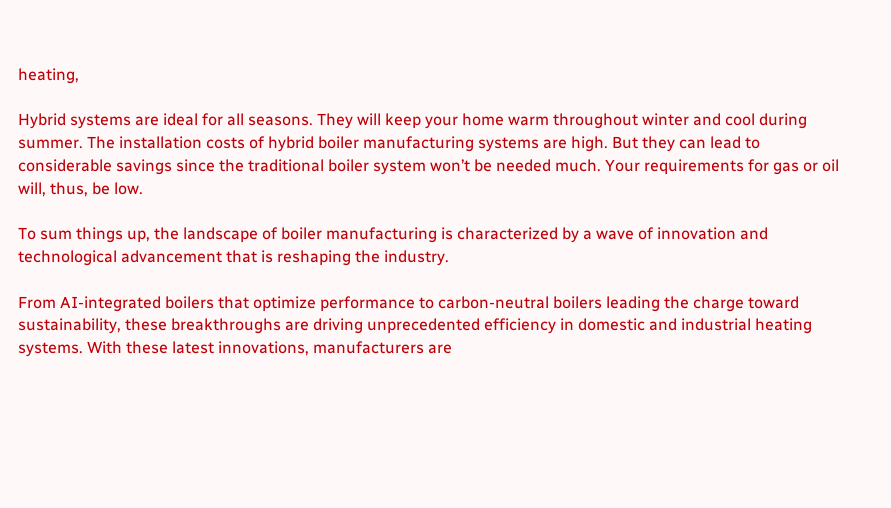heating,

Hybrid systems are ideal for all seasons. They will keep your home warm throughout winter and cool during summer. The installation costs of hybrid boiler manufacturing systems are high. But they can lead to considerable savings since the traditional boiler system won’t be needed much. Your requirements for gas or oil will, thus, be low.

To sum things up, the landscape of boiler manufacturing is characterized by a wave of innovation and technological advancement that is reshaping the industry.

From AI-integrated boilers that optimize performance to carbon-neutral boilers leading the charge toward sustainability, these breakthroughs are driving unprecedented efficiency in domestic and industrial heating systems. With these latest innovations, manufacturers are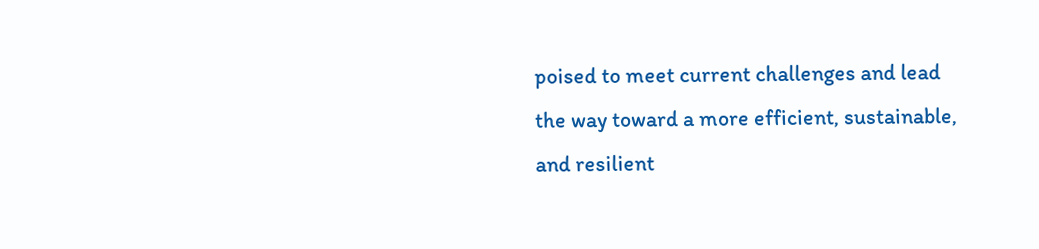poised to meet current challenges and lead the way toward a more efficient, sustainable, and resilient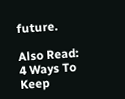future.

Also Read: 4 Ways To Keep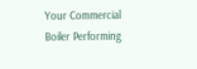Your Commercial Boiler Performing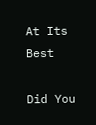At Its Best

Did You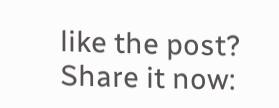like the post? Share it now: